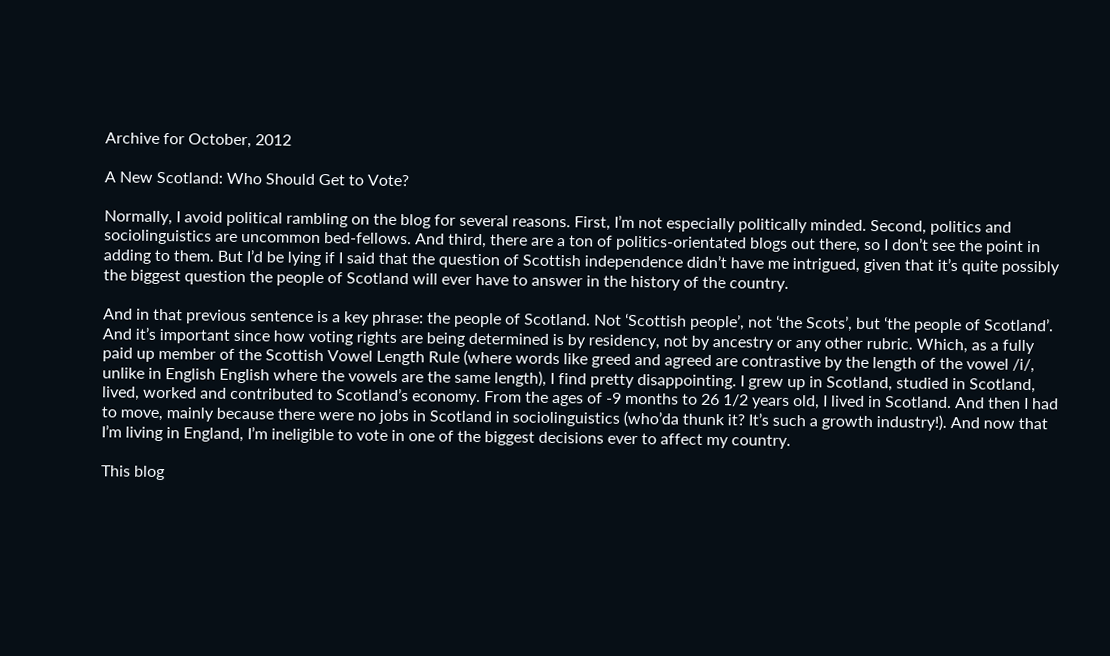Archive for October, 2012

A New Scotland: Who Should Get to Vote?

Normally, I avoid political rambling on the blog for several reasons. First, I’m not especially politically minded. Second, politics and sociolinguistics are uncommon bed-fellows. And third, there are a ton of politics-orientated blogs out there, so I don’t see the point in adding to them. But I’d be lying if I said that the question of Scottish independence didn’t have me intrigued, given that it’s quite possibly the biggest question the people of Scotland will ever have to answer in the history of the country.

And in that previous sentence is a key phrase: the people of Scotland. Not ‘Scottish people’, not ‘the Scots’, but ‘the people of Scotland’. And it’s important since how voting rights are being determined is by residency, not by ancestry or any other rubric. Which, as a fully paid up member of the Scottish Vowel Length Rule (where words like greed and agreed are contrastive by the length of the vowel /i/, unlike in English English where the vowels are the same length), I find pretty disappointing. I grew up in Scotland, studied in Scotland, lived, worked and contributed to Scotland’s economy. From the ages of -9 months to 26 1/2 years old, I lived in Scotland. And then I had to move, mainly because there were no jobs in Scotland in sociolinguistics (who’da thunk it? It’s such a growth industry!). And now that I’m living in England, I’m ineligible to vote in one of the biggest decisions ever to affect my country.

This blog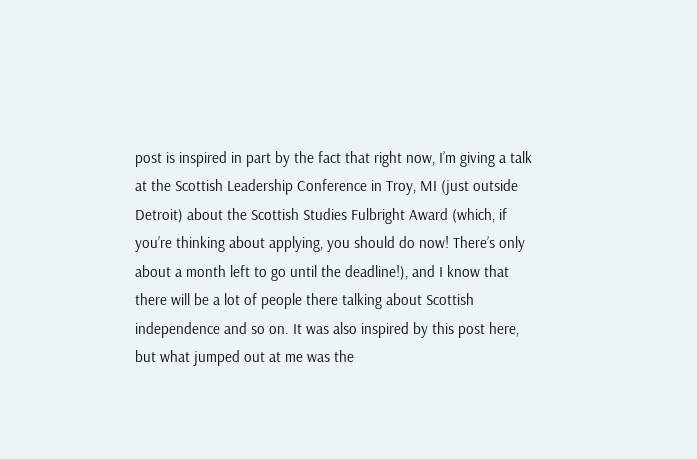post is inspired in part by the fact that right now, I’m giving a talk at the Scottish Leadership Conference in Troy, MI (just outside Detroit) about the Scottish Studies Fulbright Award (which, if you’re thinking about applying, you should do now! There’s only about a month left to go until the deadline!), and I know that there will be a lot of people there talking about Scottish independence and so on. It was also inspired by this post here, but what jumped out at me was the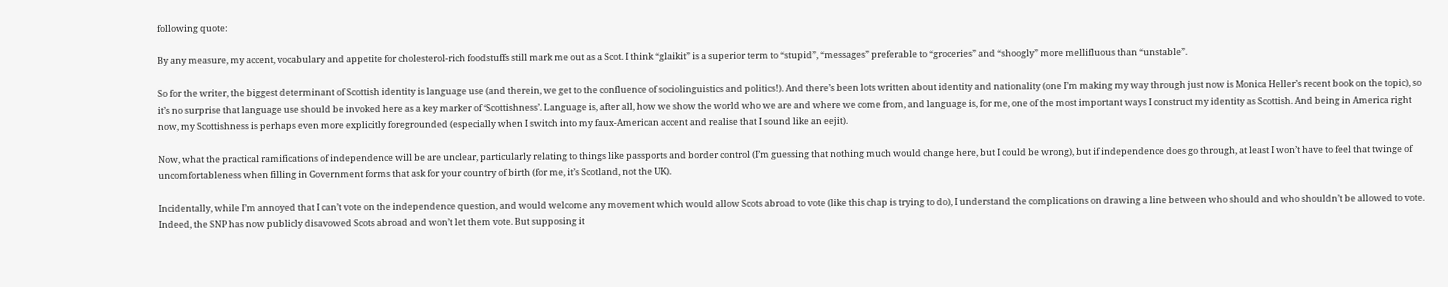following quote:

By any measure, my accent, vocabulary and appetite for cholesterol-rich foodstuffs still mark me out as a Scot. I think “glaikit” is a superior term to “stupid”, “messages” preferable to “groceries” and “shoogly” more mellifluous than “unstable”.

So for the writer, the biggest determinant of Scottish identity is language use (and therein, we get to the confluence of sociolinguistics and politics!). And there’s been lots written about identity and nationality (one I’m making my way through just now is Monica Heller’s recent book on the topic), so it’s no surprise that language use should be invoked here as a key marker of ‘Scottishness’. Language is, after all, how we show the world who we are and where we come from, and language is, for me, one of the most important ways I construct my identity as Scottish. And being in America right now, my Scottishness is perhaps even more explicitly foregrounded (especially when I switch into my faux-American accent and realise that I sound like an eejit).

Now, what the practical ramifications of independence will be are unclear, particularly relating to things like passports and border control (I’m guessing that nothing much would change here, but I could be wrong), but if independence does go through, at least I won’t have to feel that twinge of uncomfortableness when filling in Government forms that ask for your country of birth (for me, it’s Scotland, not the UK).

Incidentally, while I’m annoyed that I can’t vote on the independence question, and would welcome any movement which would allow Scots abroad to vote (like this chap is trying to do), I understand the complications on drawing a line between who should and who shouldn’t be allowed to vote. Indeed, the SNP has now publicly disavowed Scots abroad and won’t let them vote. But supposing it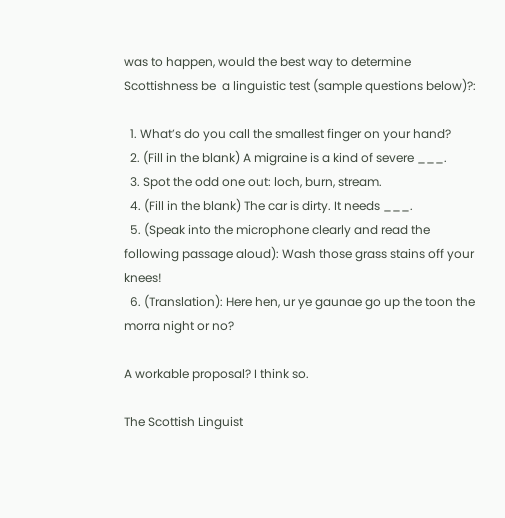was to happen, would the best way to determine Scottishness be  a linguistic test (sample questions below)?:

  1. What’s do you call the smallest finger on your hand?
  2. (Fill in the blank) A migraine is a kind of severe ___.
  3. Spot the odd one out: loch, burn, stream.
  4. (Fill in the blank) The car is dirty. It needs ___.
  5. (Speak into the microphone clearly and read the following passage aloud): Wash those grass stains off your knees!
  6. (Translation): Here hen, ur ye gaunae go up the toon the morra night or no?

A workable proposal? I think so.

The Scottish Linguist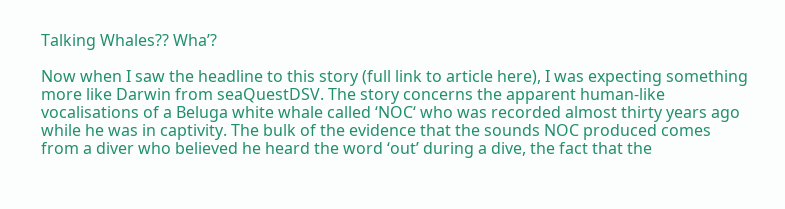Talking Whales?? Wha’?

Now when I saw the headline to this story (full link to article here), I was expecting something more like Darwin from seaQuestDSV. The story concerns the apparent human-like vocalisations of a Beluga white whale called ‘NOC‘ who was recorded almost thirty years ago while he was in captivity. The bulk of the evidence that the sounds NOC produced comes from a diver who believed he heard the word ‘out’ during a dive, the fact that the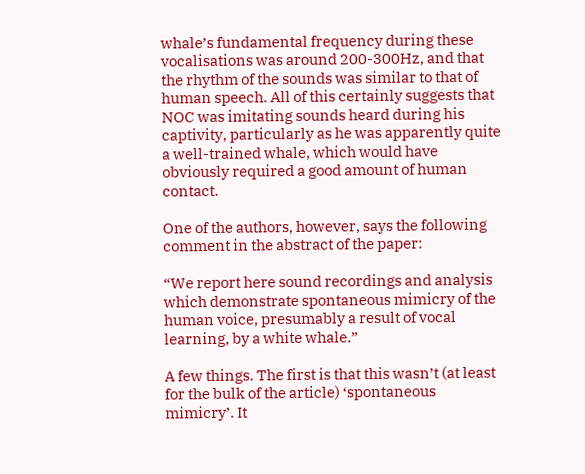whale’s fundamental frequency during these vocalisations was around 200-300Hz, and that the rhythm of the sounds was similar to that of human speech. All of this certainly suggests that NOC was imitating sounds heard during his captivity, particularly as he was apparently quite a well-trained whale, which would have obviously required a good amount of human contact.

One of the authors, however, says the following comment in the abstract of the paper:

“We report here sound recordings and analysis which demonstrate spontaneous mimicry of the human voice, presumably a result of vocal learning, by a white whale.”

A few things. The first is that this wasn’t (at least for the bulk of the article) ‘spontaneous mimicry’. It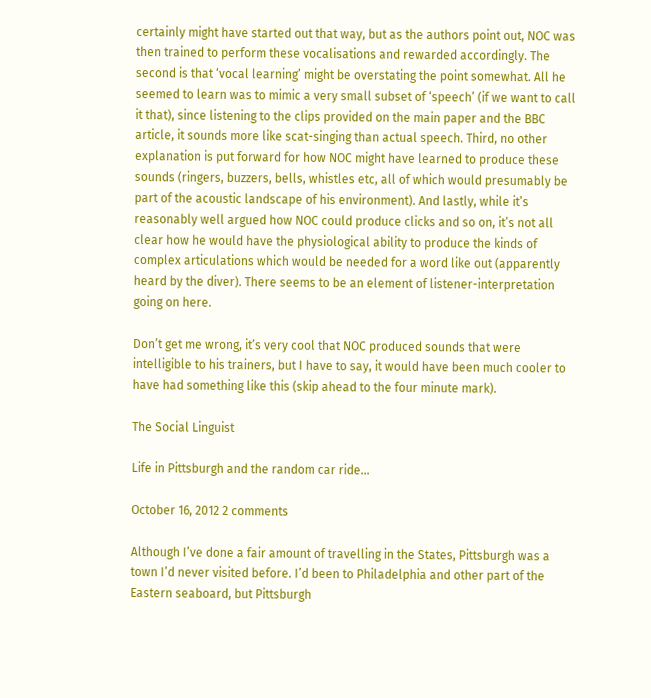certainly might have started out that way, but as the authors point out, NOC was then trained to perform these vocalisations and rewarded accordingly. The second is that ‘vocal learning’ might be overstating the point somewhat. All he seemed to learn was to mimic a very small subset of ‘speech’ (if we want to call it that), since listening to the clips provided on the main paper and the BBC article, it sounds more like scat-singing than actual speech. Third, no other explanation is put forward for how NOC might have learned to produce these sounds (ringers, buzzers, bells, whistles etc, all of which would presumably be part of the acoustic landscape of his environment). And lastly, while it’s reasonably well argued how NOC could produce clicks and so on, it’s not all clear how he would have the physiological ability to produce the kinds of complex articulations which would be needed for a word like out (apparently heard by the diver). There seems to be an element of listener-interpretation going on here.

Don’t get me wrong, it’s very cool that NOC produced sounds that were intelligible to his trainers, but I have to say, it would have been much cooler to have had something like this (skip ahead to the four minute mark).

The Social Linguist

Life in Pittsburgh and the random car ride…

October 16, 2012 2 comments

Although I’ve done a fair amount of travelling in the States, Pittsburgh was a town I’d never visited before. I’d been to Philadelphia and other part of the Eastern seaboard, but Pittsburgh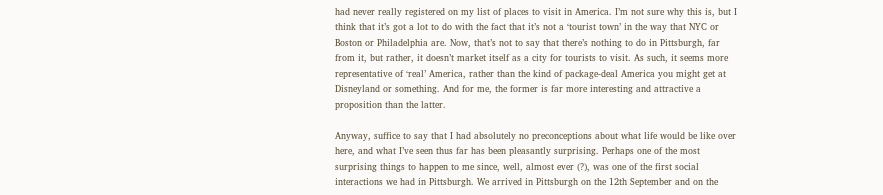had never really registered on my list of places to visit in America. I’m not sure why this is, but I think that it’s got a lot to do with the fact that it’s not a ‘tourist town’ in the way that NYC or Boston or Philadelphia are. Now, that’s not to say that there’s nothing to do in Pittsburgh, far from it, but rather, it doesn’t market itself as a city for tourists to visit. As such, it seems more representative of ‘real’ America, rather than the kind of package-deal America you might get at Disneyland or something. And for me, the former is far more interesting and attractive a proposition than the latter.

Anyway, suffice to say that I had absolutely no preconceptions about what life would be like over here, and what I’ve seen thus far has been pleasantly surprising. Perhaps one of the most surprising things to happen to me since, well, almost ever (?), was one of the first social interactions we had in Pittsburgh. We arrived in Pittsburgh on the 12th September and on the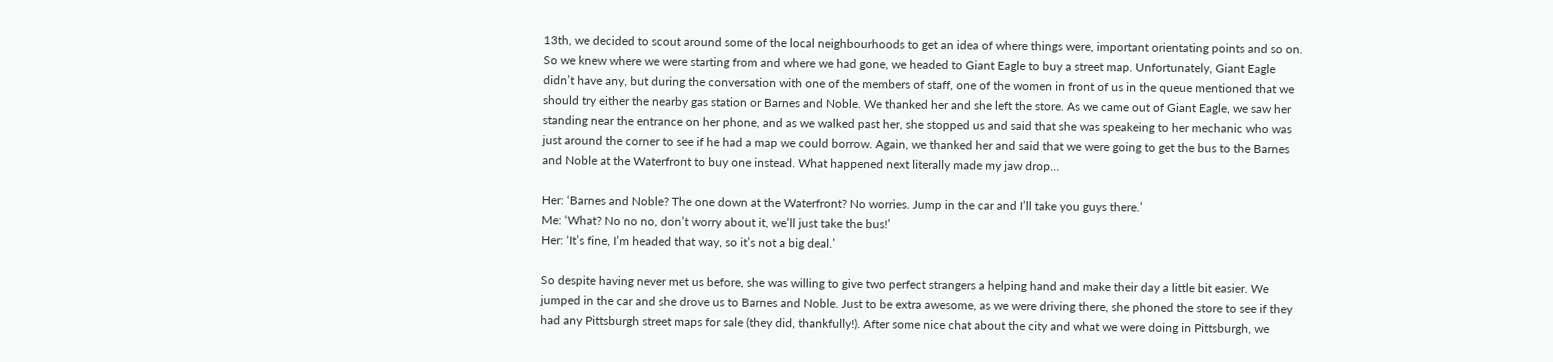13th, we decided to scout around some of the local neighbourhoods to get an idea of where things were, important orientating points and so on. So we knew where we were starting from and where we had gone, we headed to Giant Eagle to buy a street map. Unfortunately, Giant Eagle didn’t have any, but during the conversation with one of the members of staff, one of the women in front of us in the queue mentioned that we should try either the nearby gas station or Barnes and Noble. We thanked her and she left the store. As we came out of Giant Eagle, we saw her standing near the entrance on her phone, and as we walked past her, she stopped us and said that she was speakeing to her mechanic who was just around the corner to see if he had a map we could borrow. Again, we thanked her and said that we were going to get the bus to the Barnes and Noble at the Waterfront to buy one instead. What happened next literally made my jaw drop…

Her: ‘Barnes and Noble? The one down at the Waterfront? No worries. Jump in the car and I’ll take you guys there.’
Me: ‘What? No no no, don’t worry about it, we’ll just take the bus!’
Her: ‘It’s fine, I’m headed that way, so it’s not a big deal.’

So despite having never met us before, she was willing to give two perfect strangers a helping hand and make their day a little bit easier. We jumped in the car and she drove us to Barnes and Noble. Just to be extra awesome, as we were driving there, she phoned the store to see if they had any Pittsburgh street maps for sale (they did, thankfully!). After some nice chat about the city and what we were doing in Pittsburgh, we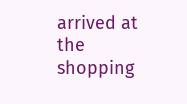arrived at the shopping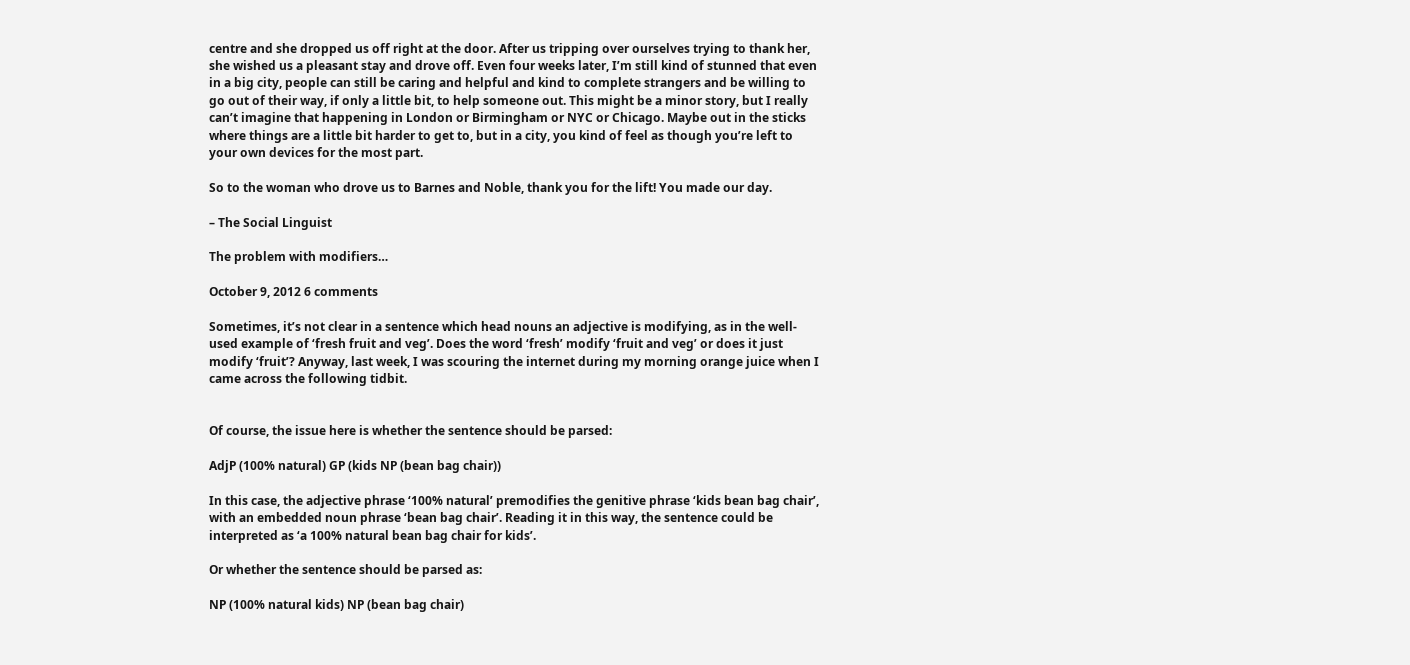centre and she dropped us off right at the door. After us tripping over ourselves trying to thank her, she wished us a pleasant stay and drove off. Even four weeks later, I’m still kind of stunned that even in a big city, people can still be caring and helpful and kind to complete strangers and be willing to go out of their way, if only a little bit, to help someone out. This might be a minor story, but I really can’t imagine that happening in London or Birmingham or NYC or Chicago. Maybe out in the sticks where things are a little bit harder to get to, but in a city, you kind of feel as though you’re left to your own devices for the most part.

So to the woman who drove us to Barnes and Noble, thank you for the lift! You made our day.

– The Social Linguist

The problem with modifiers…

October 9, 2012 6 comments

Sometimes, it’s not clear in a sentence which head nouns an adjective is modifying, as in the well-used example of ‘fresh fruit and veg’. Does the word ‘fresh’ modify ‘fruit and veg’ or does it just modify ‘fruit’? Anyway, last week, I was scouring the internet during my morning orange juice when I came across the following tidbit.


Of course, the issue here is whether the sentence should be parsed:

AdjP (100% natural) GP (kids NP (bean bag chair))

In this case, the adjective phrase ‘100% natural’ premodifies the genitive phrase ‘kids bean bag chair’, with an embedded noun phrase ‘bean bag chair’. Reading it in this way, the sentence could be interpreted as ‘a 100% natural bean bag chair for kids’.

Or whether the sentence should be parsed as:

NP (100% natural kids) NP (bean bag chair)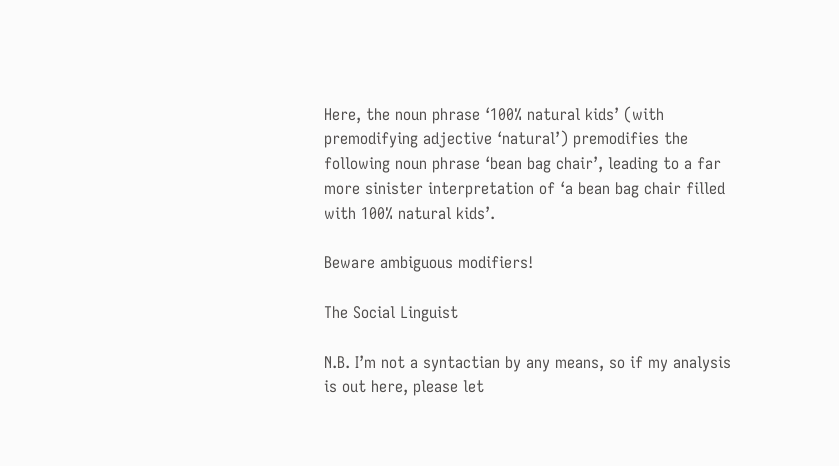Here, the noun phrase ‘100% natural kids’ (with premodifying adjective ‘natural’) premodifies the following noun phrase ‘bean bag chair’, leading to a far more sinister interpretation of ‘a bean bag chair filled with 100% natural kids’.

Beware ambiguous modifiers!

The Social Linguist

N.B. I’m not a syntactian by any means, so if my analysis is out here, please let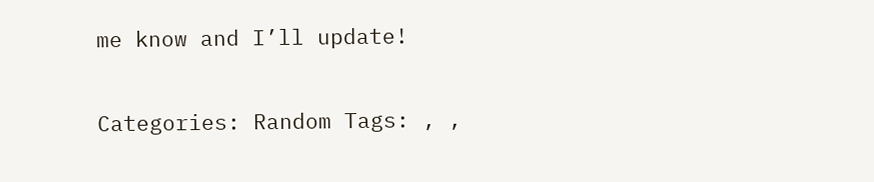me know and I’ll update!

Categories: Random Tags: , ,